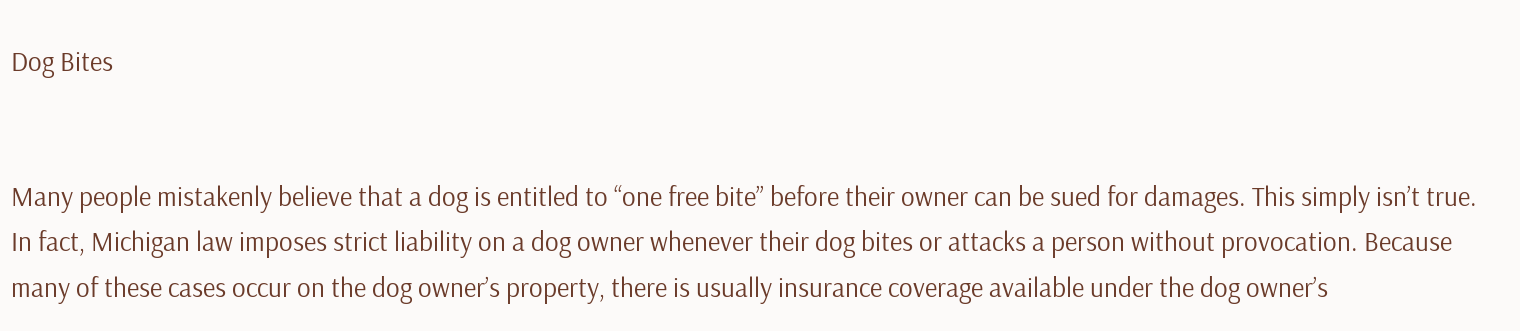Dog Bites


Many people mistakenly believe that a dog is entitled to “one free bite” before their owner can be sued for damages. This simply isn’t true. In fact, Michigan law imposes strict liability on a dog owner whenever their dog bites or attacks a person without provocation. Because many of these cases occur on the dog owner’s property, there is usually insurance coverage available under the dog owner’s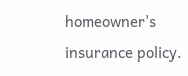homeowner's insurance policy.